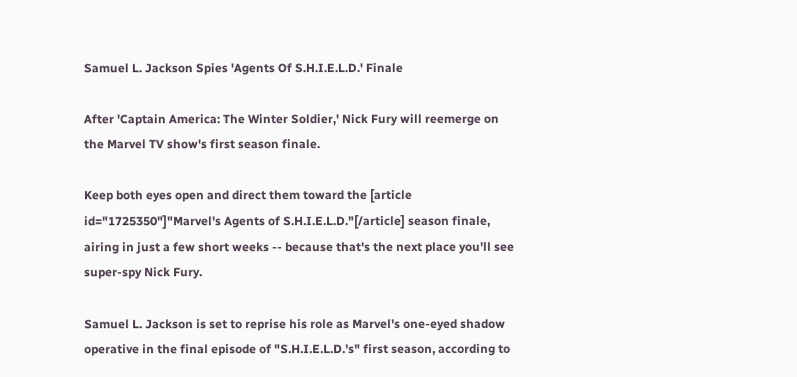Samuel L. Jackson Spies 'Agents Of S.H.I.E.L.D.' Finale

After 'Captain America: The Winter Soldier,' Nick Fury will reemerge on the Marvel TV show's first season finale.

Keep both eyes open and direct them toward the [article id="1725350"]"Marvel's Agents of S.H.I.E.L.D."[/article] season finale, airing in just a few short weeks -- because that's the next place you'll see super-spy Nick Fury.

Samuel L. Jackson is set to reprise his role as Marvel's one-eyed shadow operative in the final episode of "S.H.I.E.L.D.'s" first season, according to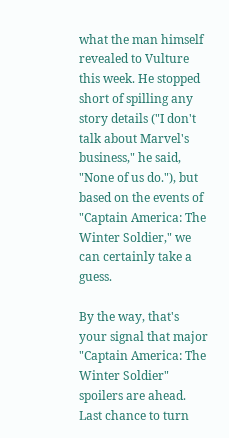what the man himself revealed to Vulture this week. He stopped short of spilling any story details ("I don't talk about Marvel's business," he said, "None of us do."), but based on the events of "Captain America: The Winter Soldier," we can certainly take a guess.

By the way, that's your signal that major "Captain America: The Winter Soldier" spoilers are ahead. Last chance to turn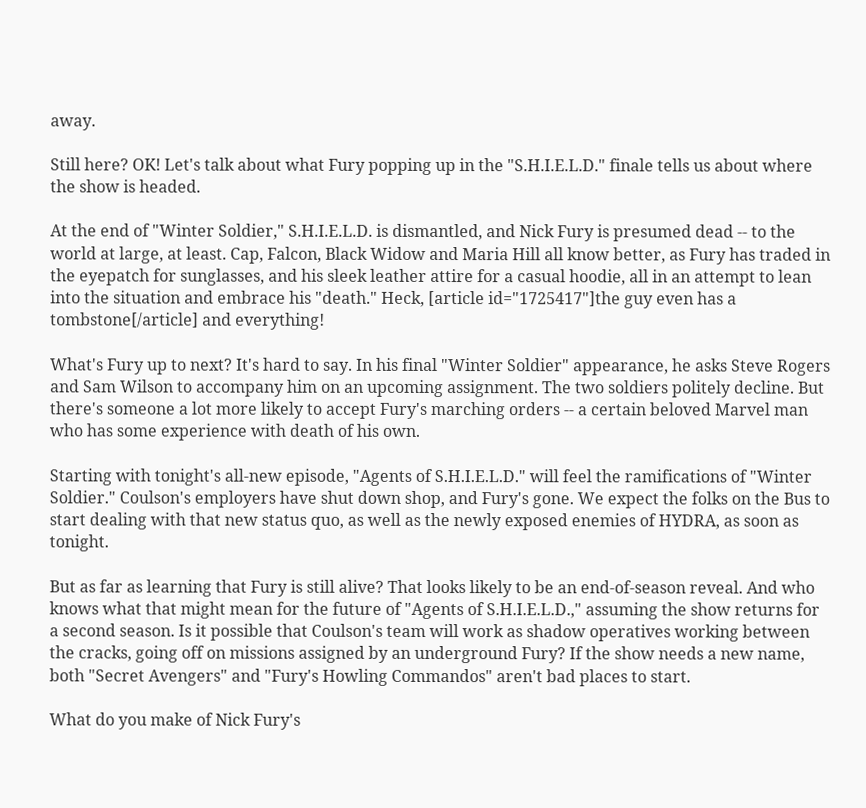away.

Still here? OK! Let's talk about what Fury popping up in the "S.H.I.E.L.D." finale tells us about where the show is headed.

At the end of "Winter Soldier," S.H.I.E.L.D. is dismantled, and Nick Fury is presumed dead -- to the world at large, at least. Cap, Falcon, Black Widow and Maria Hill all know better, as Fury has traded in the eyepatch for sunglasses, and his sleek leather attire for a casual hoodie, all in an attempt to lean into the situation and embrace his "death." Heck, [article id="1725417"]the guy even has a tombstone[/article] and everything!

What's Fury up to next? It's hard to say. In his final "Winter Soldier" appearance, he asks Steve Rogers and Sam Wilson to accompany him on an upcoming assignment. The two soldiers politely decline. But there's someone a lot more likely to accept Fury's marching orders -- a certain beloved Marvel man who has some experience with death of his own.

Starting with tonight's all-new episode, "Agents of S.H.I.E.L.D." will feel the ramifications of "Winter Soldier." Coulson's employers have shut down shop, and Fury's gone. We expect the folks on the Bus to start dealing with that new status quo, as well as the newly exposed enemies of HYDRA, as soon as tonight.

But as far as learning that Fury is still alive? That looks likely to be an end-of-season reveal. And who knows what that might mean for the future of "Agents of S.H.I.E.L.D.," assuming the show returns for a second season. Is it possible that Coulson's team will work as shadow operatives working between the cracks, going off on missions assigned by an underground Fury? If the show needs a new name, both "Secret Avengers" and "Fury's Howling Commandos" aren't bad places to start.

What do you make of Nick Fury's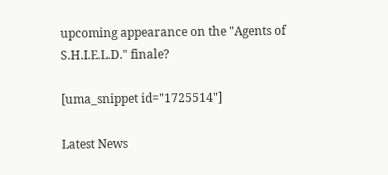upcoming appearance on the "Agents of S.H.I.E.L.D." finale?

[uma_snippet id="1725514"]

Latest News